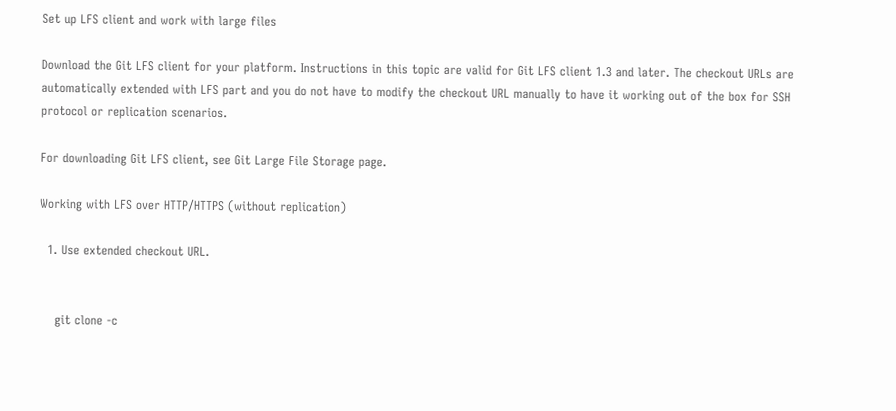Set up LFS client and work with large files

Download the Git LFS client for your platform. Instructions in this topic are valid for Git LFS client 1.3 and later. The checkout URLs are automatically extended with LFS part and you do not have to modify the checkout URL manually to have it working out of the box for SSH protocol or replication scenarios.

For downloading Git LFS client, see Git Large File Storage page.

Working with LFS over HTTP/HTTPS (without replication)

  1. Use extended checkout URL.


    git clone -c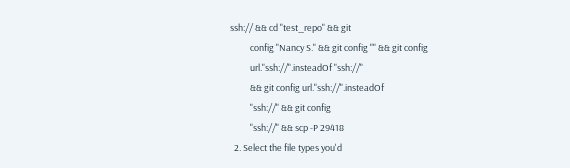ssh:// && cd "test_repo" && git
          config "Nancy S." && git config "" && git config
          url."ssh://".insteadOf "ssh://"
          && git config url."ssh://".insteadOf
          "ssh://" && git config
          "ssh://" && scp -P 29418
  2. Select the file types you'd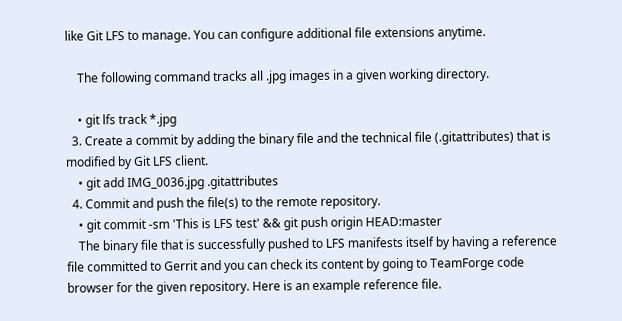like Git LFS to manage. You can configure additional file extensions anytime.

    The following command tracks all .jpg images in a given working directory.

    • git lfs track *.jpg
  3. Create a commit by adding the binary file and the technical file (.gitattributes) that is modified by Git LFS client.
    • git add IMG_0036.jpg .gitattributes
  4. Commit and push the file(s) to the remote repository.
    • git commit -sm 'This is LFS test' && git push origin HEAD:master
    The binary file that is successfully pushed to LFS manifests itself by having a reference file committed to Gerrit and you can check its content by going to TeamForge code browser for the given repository. Here is an example reference file.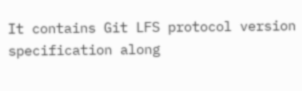It contains Git LFS protocol version specification along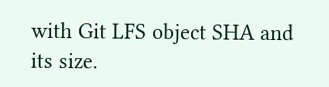with Git LFS object SHA and its size.